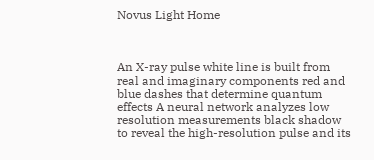Novus Light Home



An X-ray pulse white line is built from real and imaginary components red and blue dashes that determine quantum effects A neural network analyzes low resolution measurements black shadow to reveal the high-resolution pulse and its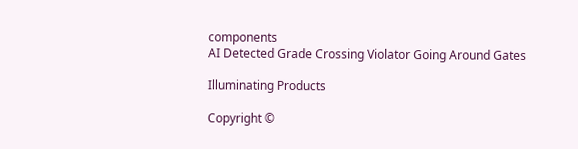components
AI Detected Grade Crossing Violator Going Around Gates

Illuminating Products

Copyright ©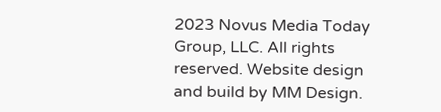2023 Novus Media Today Group, LLC. All rights reserved. Website design and build by MM Design.